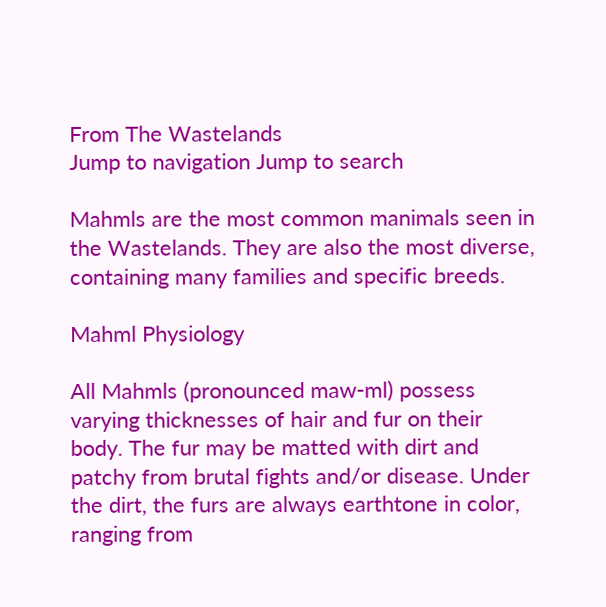From The Wastelands
Jump to navigation Jump to search

Mahmls are the most common manimals seen in the Wastelands. They are also the most diverse, containing many families and specific breeds.

Mahml Physiology

All Mahmls (pronounced maw-ml) possess varying thicknesses of hair and fur on their body. The fur may be matted with dirt and patchy from brutal fights and/or disease. Under the dirt, the furs are always earthtone in color, ranging from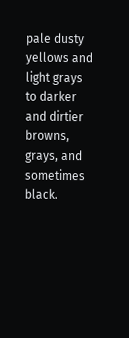pale dusty yellows and light grays to darker and dirtier browns, grays, and sometimes black.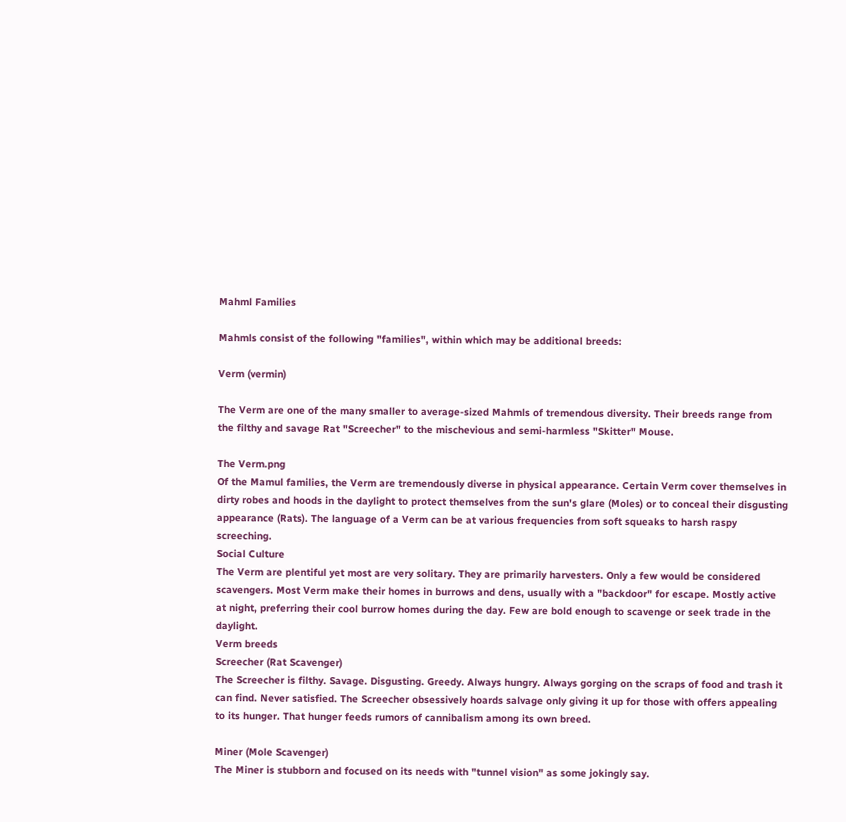Mahml Families

Mahmls consist of the following "families", within which may be additional breeds:

Verm (vermin)

The Verm are one of the many smaller to average-sized Mahmls of tremendous diversity. Their breeds range from the filthy and savage Rat "Screecher" to the mischevious and semi-harmless "Skitter" Mouse.

The Verm.png
Of the Mamul families, the Verm are tremendously diverse in physical appearance. Certain Verm cover themselves in dirty robes and hoods in the daylight to protect themselves from the sun's glare (Moles) or to conceal their disgusting appearance (Rats). The language of a Verm can be at various frequencies from soft squeaks to harsh raspy screeching.
Social Culture
The Verm are plentiful yet most are very solitary. They are primarily harvesters. Only a few would be considered scavengers. Most Verm make their homes in burrows and dens, usually with a "backdoor" for escape. Mostly active at night, preferring their cool burrow homes during the day. Few are bold enough to scavenge or seek trade in the daylight.
Verm breeds
Screecher (Rat Scavenger)
The Screecher is filthy. Savage. Disgusting. Greedy. Always hungry. Always gorging on the scraps of food and trash it can find. Never satisfied. The Screecher obsessively hoards salvage only giving it up for those with offers appealing to its hunger. That hunger feeds rumors of cannibalism among its own breed.

Miner (Mole Scavenger)
The Miner is stubborn and focused on its needs with "tunnel vision" as some jokingly say.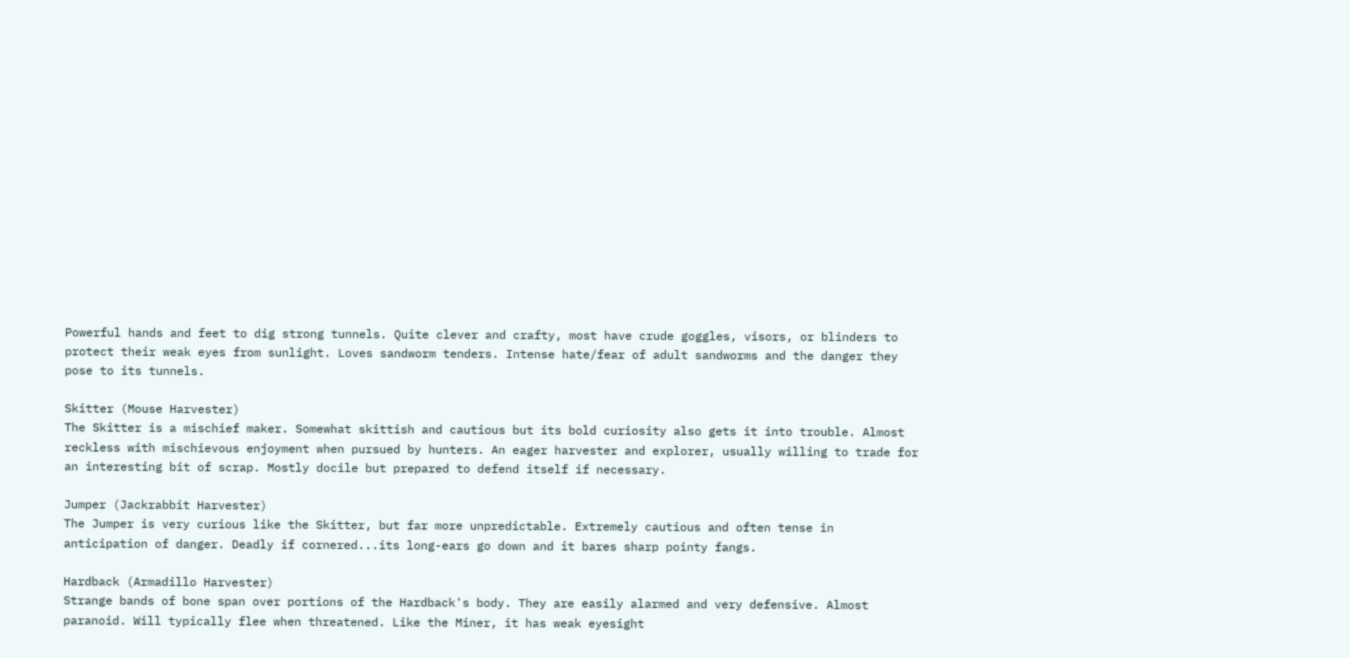Powerful hands and feet to dig strong tunnels. Quite clever and crafty, most have crude goggles, visors, or blinders to protect their weak eyes from sunlight. Loves sandworm tenders. Intense hate/fear of adult sandworms and the danger they pose to its tunnels.

Skitter (Mouse Harvester)
The Skitter is a mischief maker. Somewhat skittish and cautious but its bold curiosity also gets it into trouble. Almost reckless with mischievous enjoyment when pursued by hunters. An eager harvester and explorer, usually willing to trade for an interesting bit of scrap. Mostly docile but prepared to defend itself if necessary.

Jumper (Jackrabbit Harvester)
The Jumper is very curious like the Skitter, but far more unpredictable. Extremely cautious and often tense in anticipation of danger. Deadly if cornered...its long-ears go down and it bares sharp pointy fangs.

Hardback (Armadillo Harvester)
Strange bands of bone span over portions of the Hardback's body. They are easily alarmed and very defensive. Almost paranoid. Will typically flee when threatened. Like the Miner, it has weak eyesight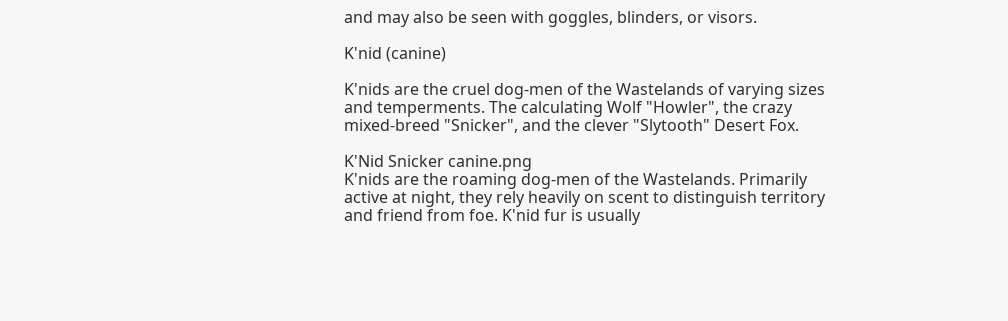and may also be seen with goggles, blinders, or visors.

K'nid (canine)

K'nids are the cruel dog-men of the Wastelands of varying sizes and temperments. The calculating Wolf "Howler", the crazy mixed-breed "Snicker", and the clever "Slytooth" Desert Fox.

K'Nid Snicker canine.png
K'nids are the roaming dog-men of the Wastelands. Primarily active at night, they rely heavily on scent to distinguish territory and friend from foe. K'nid fur is usually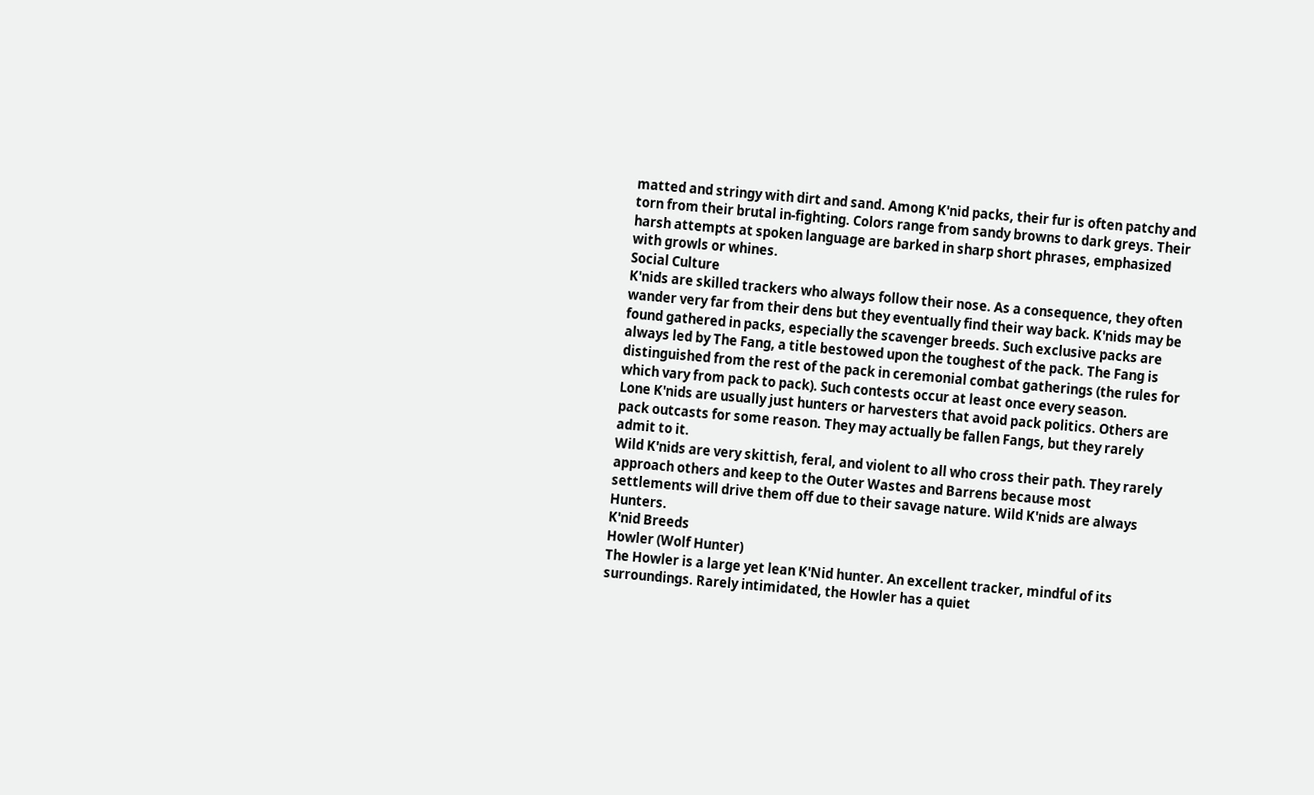matted and stringy with dirt and sand. Among K'nid packs, their fur is often patchy and torn from their brutal in-fighting. Colors range from sandy browns to dark greys. Their harsh attempts at spoken language are barked in sharp short phrases, emphasized with growls or whines.
Social Culture
K'nids are skilled trackers who always follow their nose. As a consequence, they often wander very far from their dens but they eventually find their way back. K'nids may be found gathered in packs, especially the scavenger breeds. Such exclusive packs are always led by The Fang, a title bestowed upon the toughest of the pack. The Fang is distinguished from the rest of the pack in ceremonial combat gatherings (the rules for which vary from pack to pack). Such contests occur at least once every season.
Lone K'nids are usually just hunters or harvesters that avoid pack politics. Others are pack outcasts for some reason. They may actually be fallen Fangs, but they rarely admit to it.
Wild K'nids are very skittish, feral, and violent to all who cross their path. They rarely approach others and keep to the Outer Wastes and Barrens because most settlements will drive them off due to their savage nature. Wild K'nids are always Hunters.
K'nid Breeds
Howler (Wolf Hunter)
The Howler is a large yet lean K'Nid hunter. An excellent tracker, mindful of its surroundings. Rarely intimidated, the Howler has a quiet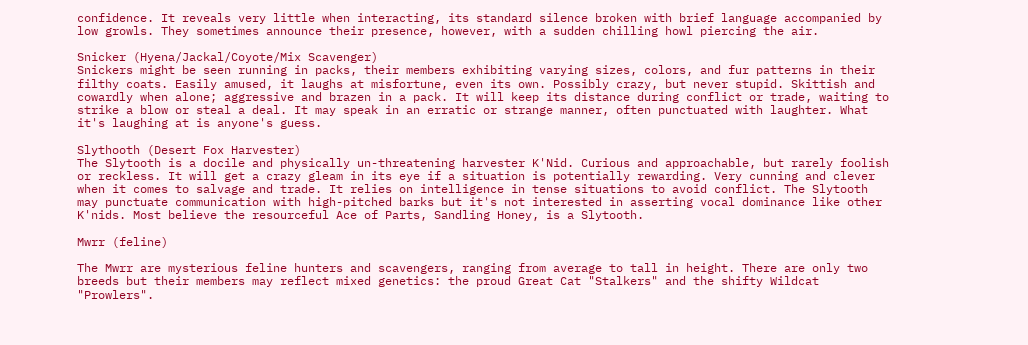confidence. It reveals very little when interacting, its standard silence broken with brief language accompanied by low growls. They sometimes announce their presence, however, with a sudden chilling howl piercing the air.

Snicker (Hyena/Jackal/Coyote/Mix Scavenger)
Snickers might be seen running in packs, their members exhibiting varying sizes, colors, and fur patterns in their filthy coats. Easily amused, it laughs at misfortune, even its own. Possibly crazy, but never stupid. Skittish and cowardly when alone; aggressive and brazen in a pack. It will keep its distance during conflict or trade, waiting to strike a blow or steal a deal. It may speak in an erratic or strange manner, often punctuated with laughter. What it's laughing at is anyone's guess.

Slythooth (Desert Fox Harvester)
The Slytooth is a docile and physically un-threatening harvester K'Nid. Curious and approachable, but rarely foolish or reckless. It will get a crazy gleam in its eye if a situation is potentially rewarding. Very cunning and clever when it comes to salvage and trade. It relies on intelligence in tense situations to avoid conflict. The Slytooth may punctuate communication with high-pitched barks but it's not interested in asserting vocal dominance like other K'nids. Most believe the resourceful Ace of Parts, Sandling Honey, is a Slytooth.

Mwrr (feline)

The Mwrr are mysterious feline hunters and scavengers, ranging from average to tall in height. There are only two breeds but their members may reflect mixed genetics: the proud Great Cat "Stalkers" and the shifty Wildcat "Prowlers".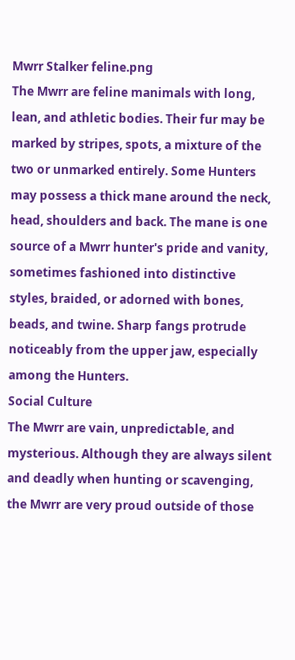Mwrr Stalker feline.png
The Mwrr are feline manimals with long, lean, and athletic bodies. Their fur may be marked by stripes, spots, a mixture of the two or unmarked entirely. Some Hunters may possess a thick mane around the neck, head, shoulders and back. The mane is one source of a Mwrr hunter's pride and vanity, sometimes fashioned into distinctive styles, braided, or adorned with bones, beads, and twine. Sharp fangs protrude noticeably from the upper jaw, especially among the Hunters.
Social Culture
The Mwrr are vain, unpredictable, and mysterious. Although they are always silent and deadly when hunting or scavenging, the Mwrr are very proud outside of those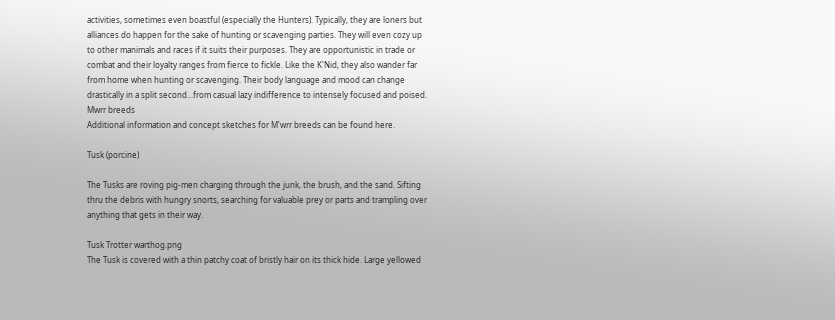activities, sometimes even boastful (especially the Hunters). Typically, they are loners but alliances do happen for the sake of hunting or scavenging parties. They will even cozy up to other manimals and races if it suits their purposes. They are opportunistic in trade or combat and their loyalty ranges from fierce to fickle. Like the K'Nid, they also wander far from home when hunting or scavenging. Their body language and mood can change drastically in a split second...from casual lazy indifference to intensely focused and poised.
Mwrr breeds
Additional information and concept sketches for M'wrr breeds can be found here.

Tusk (porcine)

The Tusks are roving pig-men charging through the junk, the brush, and the sand. Sifting thru the debris with hungry snorts, searching for valuable prey or parts and trampling over anything that gets in their way.

Tusk Trotter warthog.png
The Tusk is covered with a thin patchy coat of bristly hair on its thick hide. Large yellowed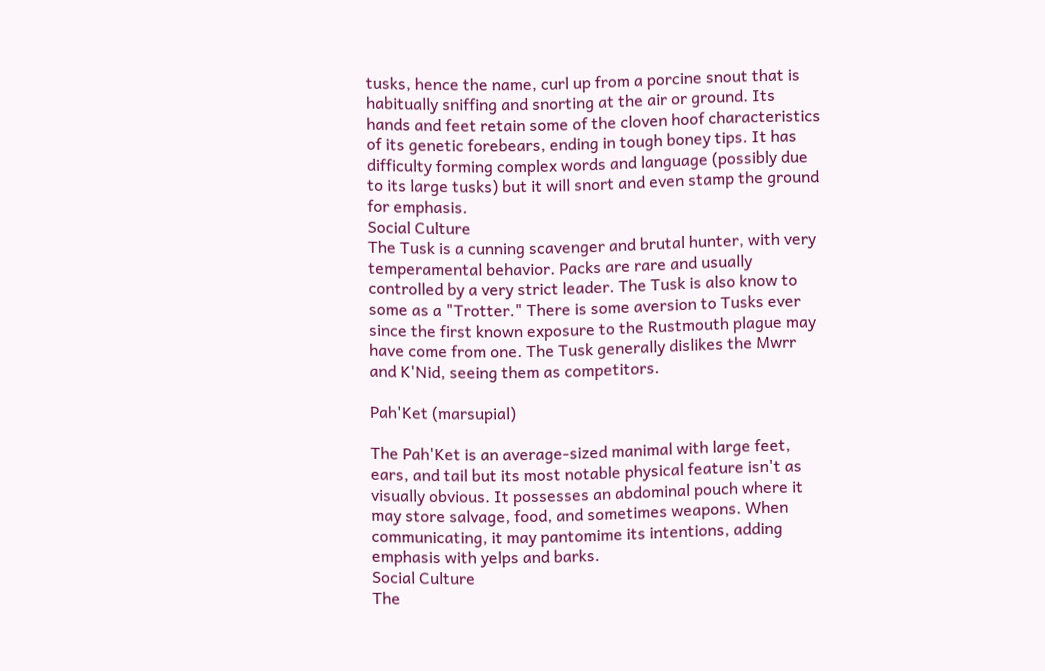tusks, hence the name, curl up from a porcine snout that is habitually sniffing and snorting at the air or ground. Its hands and feet retain some of the cloven hoof characteristics of its genetic forebears, ending in tough boney tips. It has difficulty forming complex words and language (possibly due to its large tusks) but it will snort and even stamp the ground for emphasis.
Social Culture
The Tusk is a cunning scavenger and brutal hunter, with very temperamental behavior. Packs are rare and usually controlled by a very strict leader. The Tusk is also know to some as a "Trotter." There is some aversion to Tusks ever since the first known exposure to the Rustmouth plague may have come from one. The Tusk generally dislikes the Mwrr and K'Nid, seeing them as competitors.

Pah'Ket (marsupial)

The Pah'Ket is an average-sized manimal with large feet, ears, and tail but its most notable physical feature isn't as visually obvious. It possesses an abdominal pouch where it may store salvage, food, and sometimes weapons. When communicating, it may pantomime its intentions, adding emphasis with yelps and barks.
Social Culture
The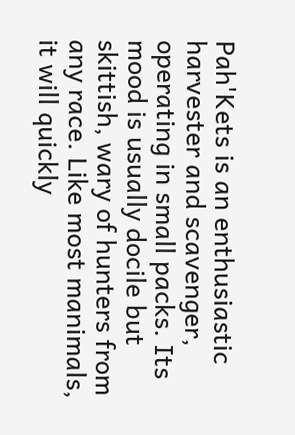Pah'Kets is an enthusiastic harvester and scavenger, operating in small packs. Its mood is usually docile but skittish, wary of hunters from any race. Like most manimals, it will quickly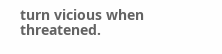turn vicious when threatened.